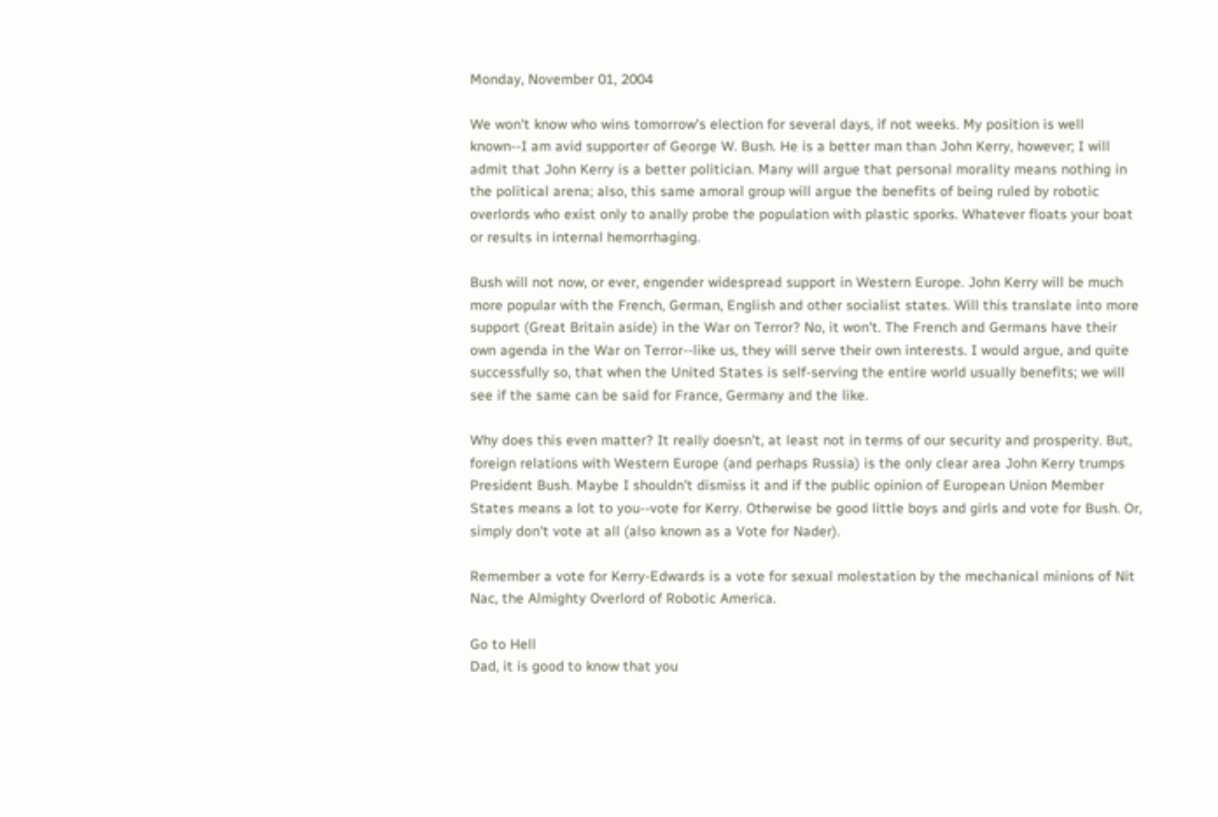Monday, November 01, 2004

We won't know who wins tomorrow's election for several days, if not weeks. My position is well known--I am avid supporter of George W. Bush. He is a better man than John Kerry, however; I will admit that John Kerry is a better politician. Many will argue that personal morality means nothing in the political arena; also, this same amoral group will argue the benefits of being ruled by robotic overlords who exist only to anally probe the population with plastic sporks. Whatever floats your boat or results in internal hemorrhaging.

Bush will not now, or ever, engender widespread support in Western Europe. John Kerry will be much more popular with the French, German, English and other socialist states. Will this translate into more support (Great Britain aside) in the War on Terror? No, it won't. The French and Germans have their own agenda in the War on Terror--like us, they will serve their own interests. I would argue, and quite successfully so, that when the United States is self-serving the entire world usually benefits; we will see if the same can be said for France, Germany and the like.

Why does this even matter? It really doesn't, at least not in terms of our security and prosperity. But, foreign relations with Western Europe (and perhaps Russia) is the only clear area John Kerry trumps President Bush. Maybe I shouldn't dismiss it and if the public opinion of European Union Member States means a lot to you--vote for Kerry. Otherwise be good little boys and girls and vote for Bush. Or, simply don't vote at all (also known as a Vote for Nader).

Remember a vote for Kerry-Edwards is a vote for sexual molestation by the mechanical minions of Nit Nac, the Almighty Overlord of Robotic America.

Go to Hell
Dad, it is good to know that you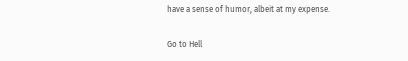have a sense of humor, albeit at my expense.

Go to Hell